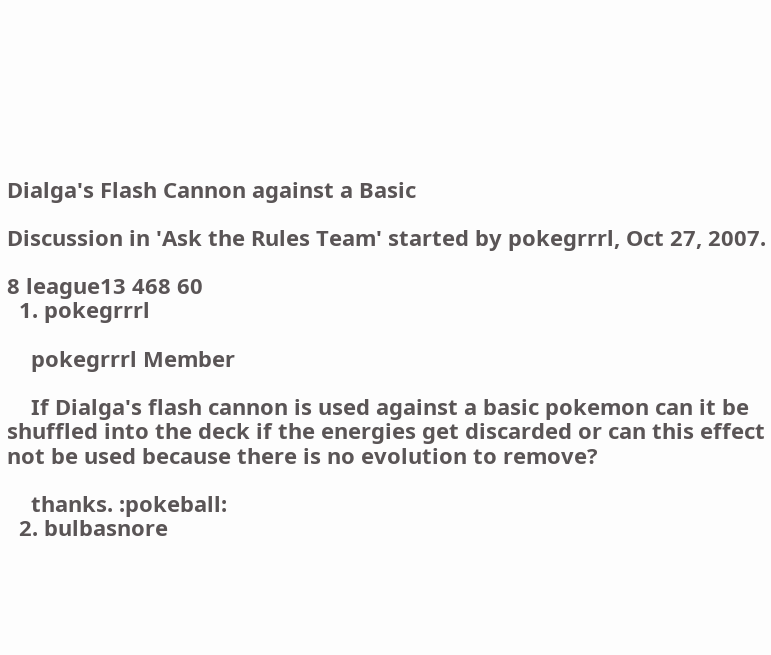Dialga's Flash Cannon against a Basic

Discussion in 'Ask the Rules Team' started by pokegrrrl, Oct 27, 2007.

8 league13 468 60
  1. pokegrrrl

    pokegrrrl Member

    If Dialga's flash cannon is used against a basic pokemon can it be shuffled into the deck if the energies get discarded or can this effect not be used because there is no evolution to remove?

    thanks. :pokeball:
  2. bulbasnore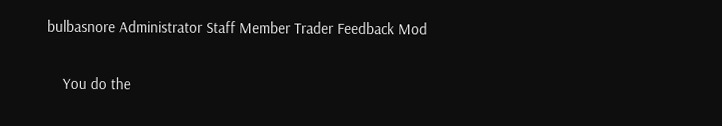bulbasnore Administrator Staff Member Trader Feedback Mod

    You do the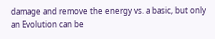damage and remove the energy vs. a basic, but only an Evolution can be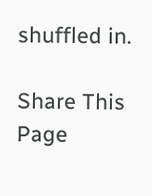shuffled in.

Share This Page